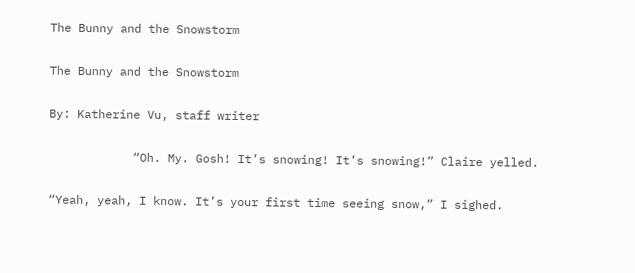The Bunny and the Snowstorm

The Bunny and the Snowstorm

By: Katherine Vu, staff writer

            “Oh. My. Gosh! It’s snowing! It’s snowing!” Claire yelled.

“Yeah, yeah, I know. It’s your first time seeing snow,” I sighed.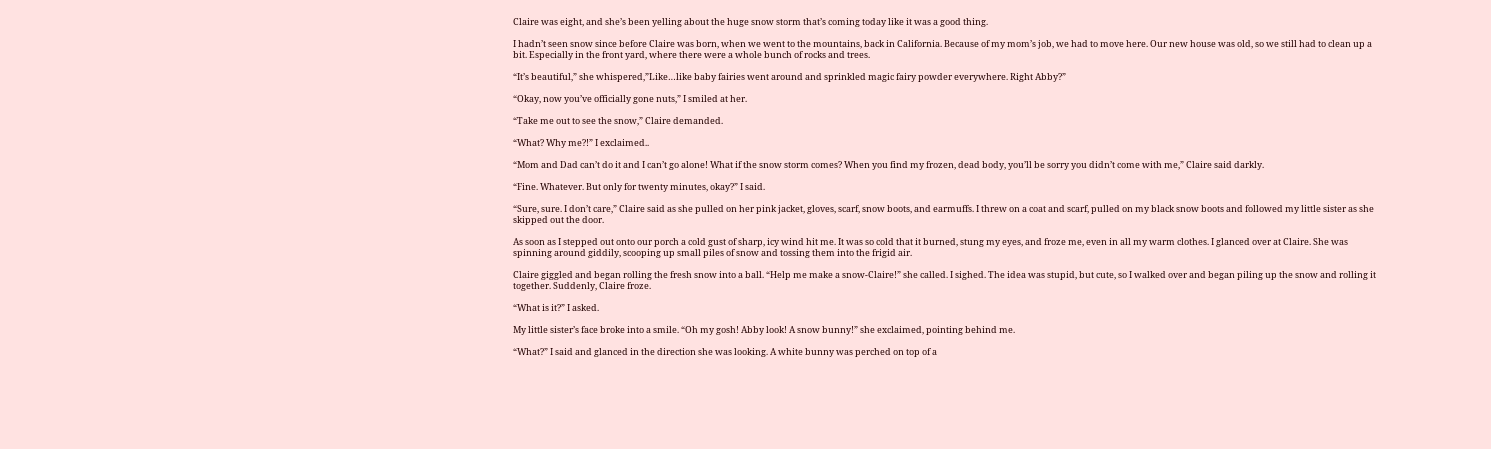Claire was eight, and she’s been yelling about the huge snow storm that’s coming today like it was a good thing.

I hadn’t seen snow since before Claire was born, when we went to the mountains, back in California. Because of my mom’s job, we had to move here. Our new house was old, so we still had to clean up a bit. Especially in the front yard, where there were a whole bunch of rocks and trees.

“It’s beautiful,” she whispered,”Like…like baby fairies went around and sprinkled magic fairy powder everywhere. Right Abby?”

“Okay, now you’ve officially gone nuts,” I smiled at her.

“Take me out to see the snow,” Claire demanded.

“What? Why me?!” I exclaimed..

“Mom and Dad can’t do it and I can’t go alone! What if the snow storm comes? When you find my frozen, dead body, you’ll be sorry you didn’t come with me,” Claire said darkly.

“Fine. Whatever. But only for twenty minutes, okay?” I said.

“Sure, sure. I don’t care,” Claire said as she pulled on her pink jacket, gloves, scarf, snow boots, and earmuffs. I threw on a coat and scarf, pulled on my black snow boots and followed my little sister as she skipped out the door.

As soon as I stepped out onto our porch a cold gust of sharp, icy wind hit me. It was so cold that it burned, stung my eyes, and froze me, even in all my warm clothes. I glanced over at Claire. She was spinning around giddily, scooping up small piles of snow and tossing them into the frigid air.

Claire giggled and began rolling the fresh snow into a ball. “Help me make a snow-Claire!” she called. I sighed. The idea was stupid, but cute, so I walked over and began piling up the snow and rolling it together. Suddenly, Claire froze.

“What is it?” I asked.

My little sister’s face broke into a smile. “Oh my gosh! Abby look! A snow bunny!” she exclaimed, pointing behind me.

“What?” I said and glanced in the direction she was looking. A white bunny was perched on top of a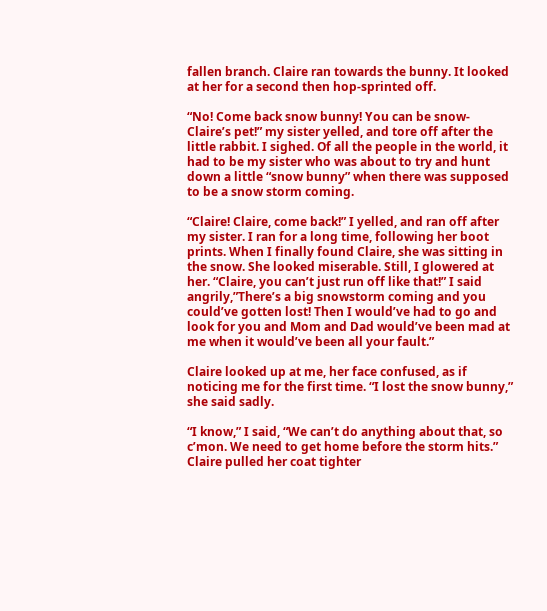fallen branch. Claire ran towards the bunny. It looked at her for a second then hop-sprinted off.

“No! Come back snow bunny! You can be snow-Claire’s pet!” my sister yelled, and tore off after the little rabbit. I sighed. Of all the people in the world, it had to be my sister who was about to try and hunt down a little “snow bunny” when there was supposed to be a snow storm coming.

“Claire! Claire, come back!” I yelled, and ran off after my sister. I ran for a long time, following her boot prints. When I finally found Claire, she was sitting in the snow. She looked miserable. Still, I glowered at her. “Claire, you can’t just run off like that!” I said angrily,”There’s a big snowstorm coming and you could’ve gotten lost! Then I would’ve had to go and look for you and Mom and Dad would’ve been mad at me when it would’ve been all your fault.”

Claire looked up at me, her face confused, as if noticing me for the first time. “I lost the snow bunny,” she said sadly.

“I know,” I said, “We can’t do anything about that, so c’mon. We need to get home before the storm hits.” Claire pulled her coat tighter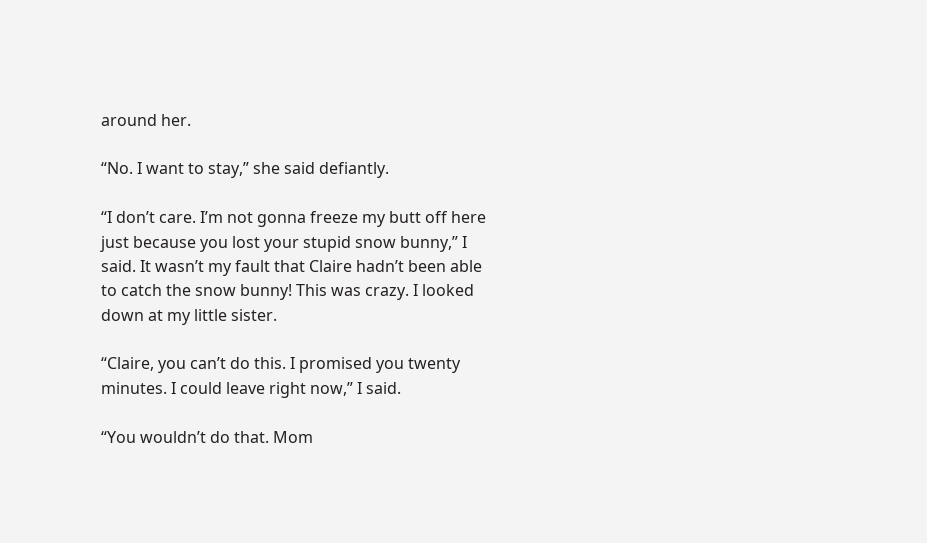around her.

“No. I want to stay,” she said defiantly.

“I don’t care. I’m not gonna freeze my butt off here just because you lost your stupid snow bunny,” I said. It wasn’t my fault that Claire hadn’t been able to catch the snow bunny! This was crazy. I looked down at my little sister.

“Claire, you can’t do this. I promised you twenty minutes. I could leave right now,” I said.

“You wouldn’t do that. Mom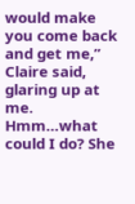would make you come back and get me,” Claire said, glaring up at me. Hmm…what could I do? She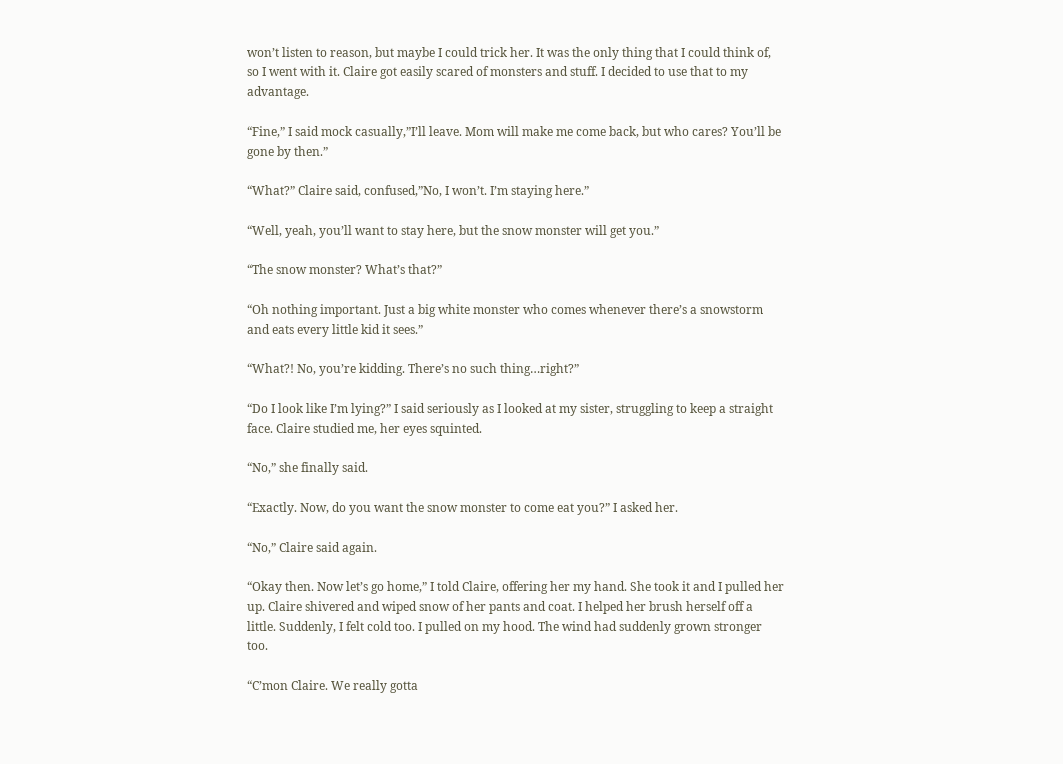won’t listen to reason, but maybe I could trick her. It was the only thing that I could think of, so I went with it. Claire got easily scared of monsters and stuff. I decided to use that to my advantage.

“Fine,” I said mock casually,”I’ll leave. Mom will make me come back, but who cares? You’ll be gone by then.”

“What?” Claire said, confused,”No, I won’t. I’m staying here.”

“Well, yeah, you’ll want to stay here, but the snow monster will get you.”

“The snow monster? What’s that?”

“Oh nothing important. Just a big white monster who comes whenever there’s a snowstorm and eats every little kid it sees.”

“What?! No, you’re kidding. There’s no such thing…right?”

“Do I look like I’m lying?” I said seriously as I looked at my sister, struggling to keep a straight face. Claire studied me, her eyes squinted.

“No,” she finally said.

“Exactly. Now, do you want the snow monster to come eat you?” I asked her.

“No,” Claire said again.

“Okay then. Now let’s go home,” I told Claire, offering her my hand. She took it and I pulled her up. Claire shivered and wiped snow of her pants and coat. I helped her brush herself off a little. Suddenly, I felt cold too. I pulled on my hood. The wind had suddenly grown stronger too.

“C’mon Claire. We really gotta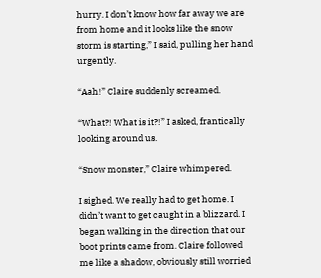hurry. I don’t know how far away we are from home and it looks like the snow storm is starting,” I said, pulling her hand urgently.

“Aah!” Claire suddenly screamed.

“What?! What is it?!” I asked, frantically looking around us.

“Snow monster,” Claire whimpered.

I sighed. We really had to get home. I didn’t want to get caught in a blizzard. I began walking in the direction that our boot prints came from. Claire followed me like a shadow, obviously still worried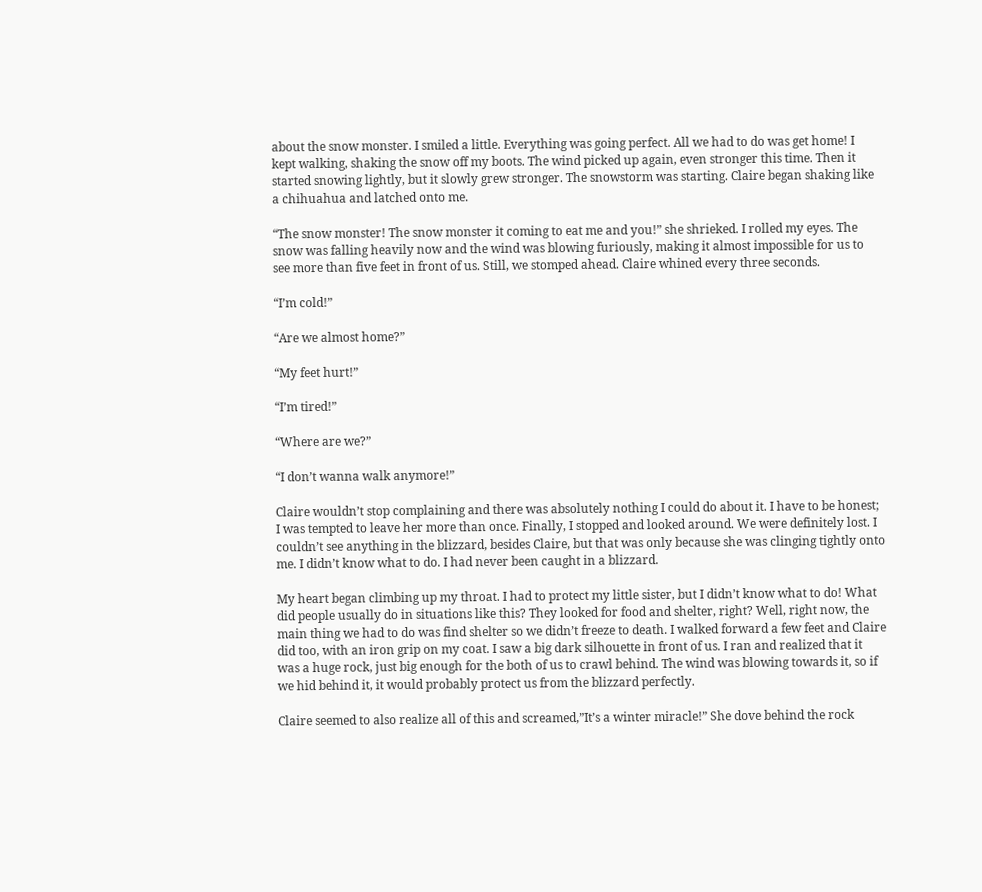about the snow monster. I smiled a little. Everything was going perfect. All we had to do was get home! I kept walking, shaking the snow off my boots. The wind picked up again, even stronger this time. Then it started snowing lightly, but it slowly grew stronger. The snowstorm was starting. Claire began shaking like a chihuahua and latched onto me.

“The snow monster! The snow monster it coming to eat me and you!” she shrieked. I rolled my eyes. The snow was falling heavily now and the wind was blowing furiously, making it almost impossible for us to see more than five feet in front of us. Still, we stomped ahead. Claire whined every three seconds.

“I’m cold!”

“Are we almost home?”

“My feet hurt!”

“I’m tired!”

“Where are we?”

“I don’t wanna walk anymore!”

Claire wouldn’t stop complaining and there was absolutely nothing I could do about it. I have to be honest; I was tempted to leave her more than once. Finally, I stopped and looked around. We were definitely lost. I couldn’t see anything in the blizzard, besides Claire, but that was only because she was clinging tightly onto me. I didn’t know what to do. I had never been caught in a blizzard.

My heart began climbing up my throat. I had to protect my little sister, but I didn’t know what to do! What did people usually do in situations like this? They looked for food and shelter, right? Well, right now, the main thing we had to do was find shelter so we didn’t freeze to death. I walked forward a few feet and Claire did too, with an iron grip on my coat. I saw a big dark silhouette in front of us. I ran and realized that it was a huge rock, just big enough for the both of us to crawl behind. The wind was blowing towards it, so if we hid behind it, it would probably protect us from the blizzard perfectly.

Claire seemed to also realize all of this and screamed,”It’s a winter miracle!” She dove behind the rock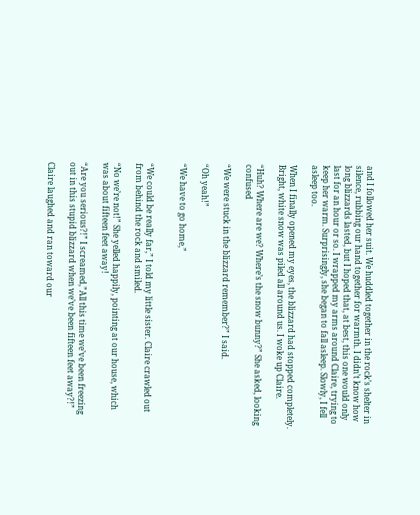and I followed her suit. We huddled together in the rock’s shelter in silence, rubbing our hand together for warmth. I didn’t know how long blizzards lasted, but I hoped that, at best, this one would only last for an hour or so. I wrapped my arms around Claire, trying to keep her warm. Surprisingly, she began to fall asleep. Slowly, I fell asleep too.

When I finally opened my eyes, the blizzard had stopped completely. Bright, white snow was piled all around us. I woke up Claire.

“Huh? Where are we? Where’s the snow bunny?” She asked, looking confused

“We were stuck in the blizzard remember?” I said.

“Oh yeah!”

“We have to go home,”


“We could be really far,” I told my little sister. Claire crawled out from behind the rock and smiled.

“No we’re not!” She yelled happily, pointing at our house, which was about fifteen feet away!

“Are you serious?!” I screamed,”All this time we’ve been freezing out in this stupid blizzard when we’ve been fifteen feet away?!”

Claire laughed and ran toward our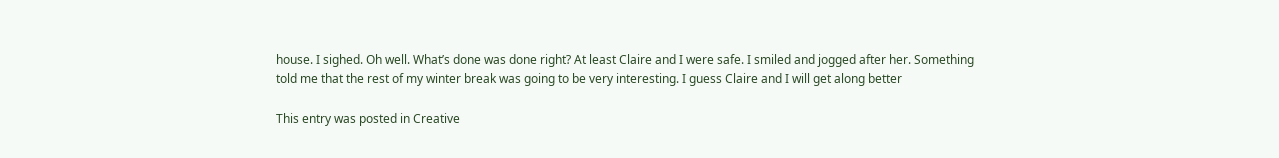house. I sighed. Oh well. What’s done was done right? At least Claire and I were safe. I smiled and jogged after her. Something told me that the rest of my winter break was going to be very interesting. I guess Claire and I will get along better

This entry was posted in Creative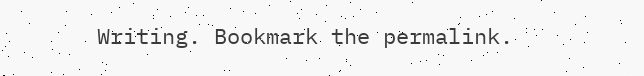Writing. Bookmark the permalink.